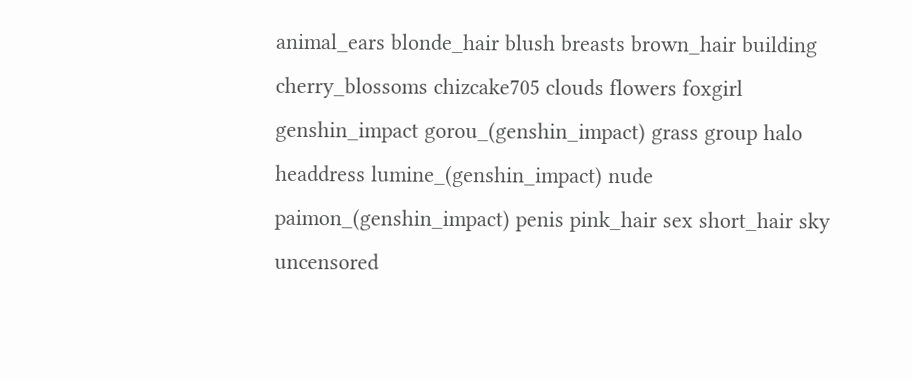animal_ears blonde_hair blush breasts brown_hair building cherry_blossoms chizcake705 clouds flowers foxgirl genshin_impact gorou_(genshin_impact) grass group halo headdress lumine_(genshin_impact) nude paimon_(genshin_impact) penis pink_hair sex short_hair sky uncensored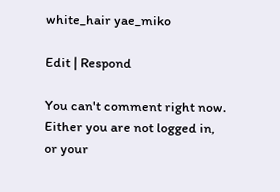white_hair yae_miko

Edit | Respond

You can't comment right now.
Either you are not logged in, or your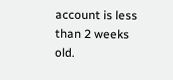account is less than 2 weeks old.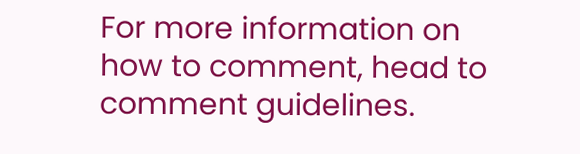For more information on how to comment, head to comment guidelines.